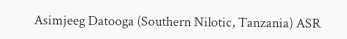Asimjeeg Datooga (Southern Nilotic, Tanzania) ASR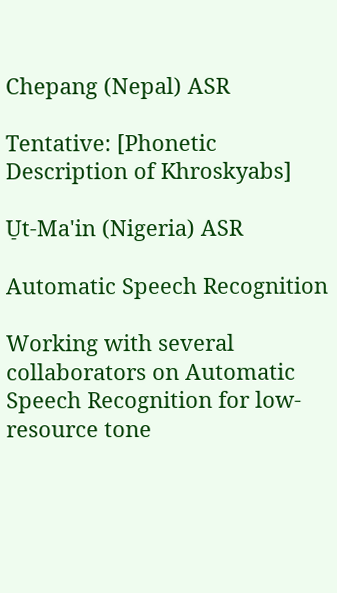Chepang (Nepal) ASR

Tentative: [Phonetic Description of Khroskyabs]

U̠t-Ma'in (Nigeria) ASR

Automatic Speech Recognition

Working with several collaborators on Automatic Speech Recognition for low-resource tone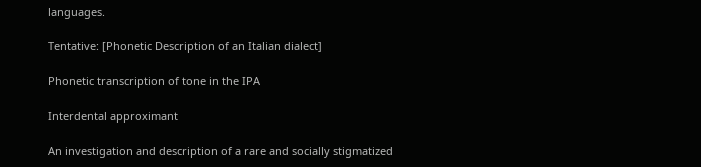languages.

Tentative: [Phonetic Description of an Italian dialect]

Phonetic transcription of tone in the IPA

Interdental approximant

An investigation and description of a rare and socially stigmatized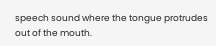speech sound where the tongue protrudes out of the mouth.